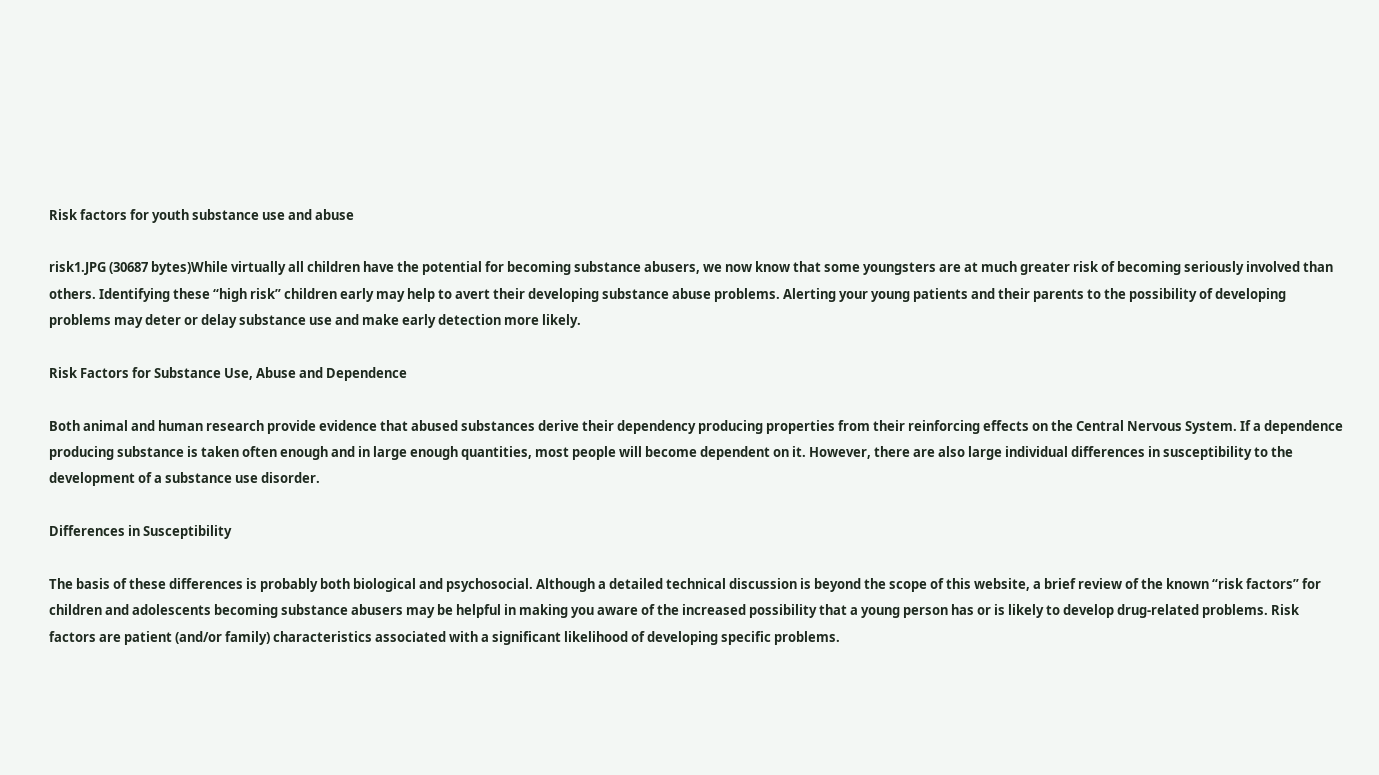Risk factors for youth substance use and abuse

risk1.JPG (30687 bytes)While virtually all children have the potential for becoming substance abusers, we now know that some youngsters are at much greater risk of becoming seriously involved than others. Identifying these “high risk” children early may help to avert their developing substance abuse problems. Alerting your young patients and their parents to the possibility of developing problems may deter or delay substance use and make early detection more likely.

Risk Factors for Substance Use, Abuse and Dependence

Both animal and human research provide evidence that abused substances derive their dependency producing properties from their reinforcing effects on the Central Nervous System. If a dependence producing substance is taken often enough and in large enough quantities, most people will become dependent on it. However, there are also large individual differences in susceptibility to the development of a substance use disorder.

Differences in Susceptibility

The basis of these differences is probably both biological and psychosocial. Although a detailed technical discussion is beyond the scope of this website, a brief review of the known “risk factors” for children and adolescents becoming substance abusers may be helpful in making you aware of the increased possibility that a young person has or is likely to develop drug-related problems. Risk factors are patient (and/or family) characteristics associated with a significant likelihood of developing specific problems.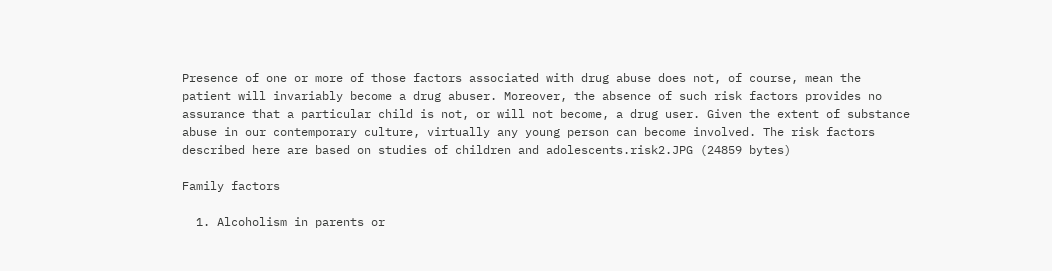Presence of one or more of those factors associated with drug abuse does not, of course, mean the patient will invariably become a drug abuser. Moreover, the absence of such risk factors provides no assurance that a particular child is not, or will not become, a drug user. Given the extent of substance abuse in our contemporary culture, virtually any young person can become involved. The risk factors described here are based on studies of children and adolescents.risk2.JPG (24859 bytes)

Family factors

  1. Alcoholism in parents or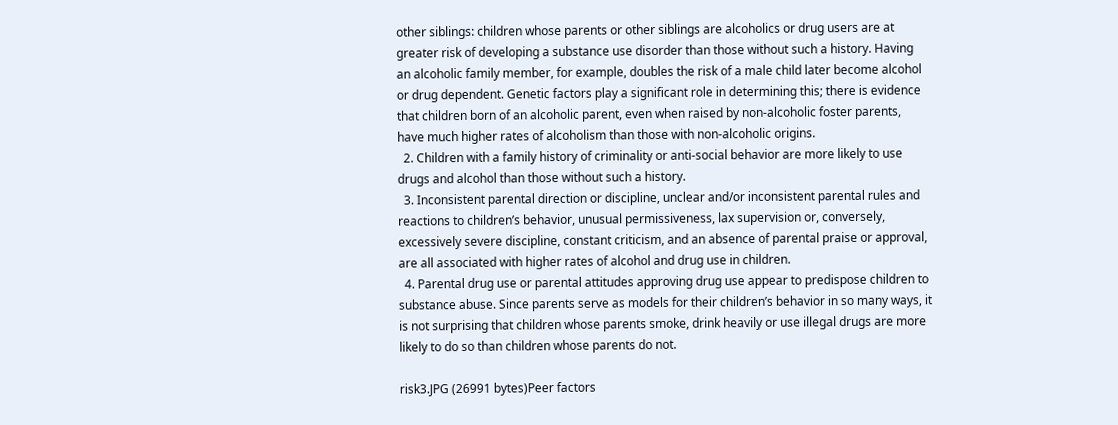other siblings: children whose parents or other siblings are alcoholics or drug users are at greater risk of developing a substance use disorder than those without such a history. Having an alcoholic family member, for example, doubles the risk of a male child later become alcohol or drug dependent. Genetic factors play a significant role in determining this; there is evidence that children born of an alcoholic parent, even when raised by non-alcoholic foster parents, have much higher rates of alcoholism than those with non-alcoholic origins.
  2. Children with a family history of criminality or anti-social behavior are more likely to use drugs and alcohol than those without such a history.
  3. Inconsistent parental direction or discipline, unclear and/or inconsistent parental rules and reactions to children’s behavior, unusual permissiveness, lax supervision or, conversely, excessively severe discipline, constant criticism, and an absence of parental praise or approval, are all associated with higher rates of alcohol and drug use in children.
  4. Parental drug use or parental attitudes approving drug use appear to predispose children to substance abuse. Since parents serve as models for their children’s behavior in so many ways, it is not surprising that children whose parents smoke, drink heavily or use illegal drugs are more likely to do so than children whose parents do not.

risk3.JPG (26991 bytes)Peer factors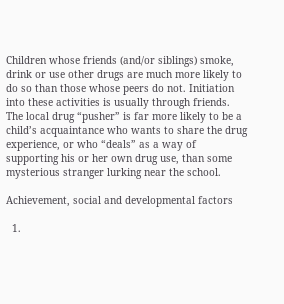Children whose friends (and/or siblings) smoke, drink or use other drugs are much more likely to do so than those whose peers do not. Initiation into these activities is usually through friends. The local drug “pusher” is far more likely to be a child’s acquaintance who wants to share the drug experience, or who “deals” as a way of supporting his or her own drug use, than some mysterious stranger lurking near the school.

Achievement, social and developmental factors

  1.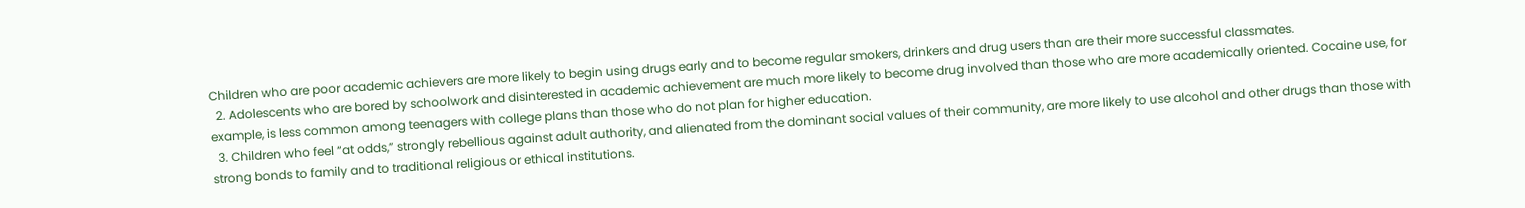Children who are poor academic achievers are more likely to begin using drugs early and to become regular smokers, drinkers and drug users than are their more successful classmates.
  2. Adolescents who are bored by schoolwork and disinterested in academic achievement are much more likely to become drug involved than those who are more academically oriented. Cocaine use, for example, is less common among teenagers with college plans than those who do not plan for higher education.
  3. Children who feel “at odds,” strongly rebellious against adult authority, and alienated from the dominant social values of their community, are more likely to use alcohol and other drugs than those with strong bonds to family and to traditional religious or ethical institutions.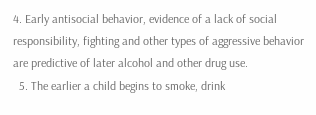4. Early antisocial behavior, evidence of a lack of social responsibility, fighting and other types of aggressive behavior are predictive of later alcohol and other drug use.
  5. The earlier a child begins to smoke, drink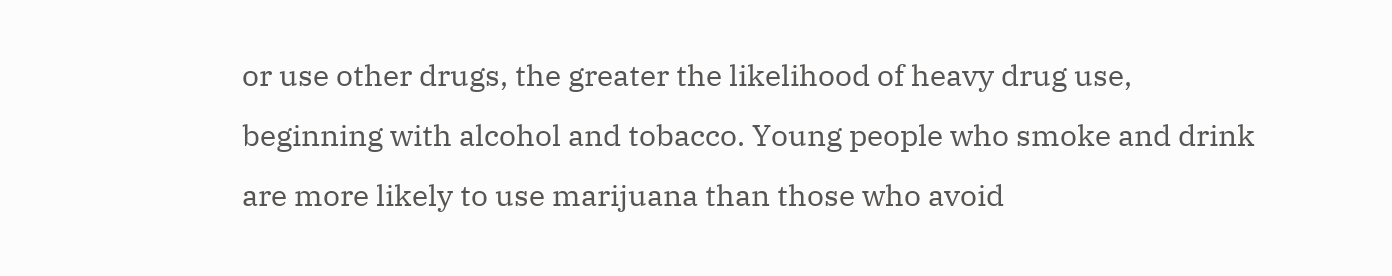or use other drugs, the greater the likelihood of heavy drug use, beginning with alcohol and tobacco. Young people who smoke and drink are more likely to use marijuana than those who avoid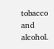tobacco and alcohol.